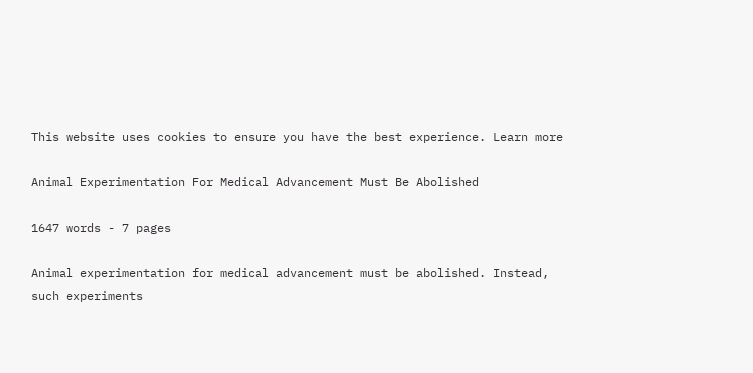This website uses cookies to ensure you have the best experience. Learn more

Animal Experimentation For Medical Advancement Must Be Abolished

1647 words - 7 pages

Animal experimentation for medical advancement must be abolished. Instead, such experiments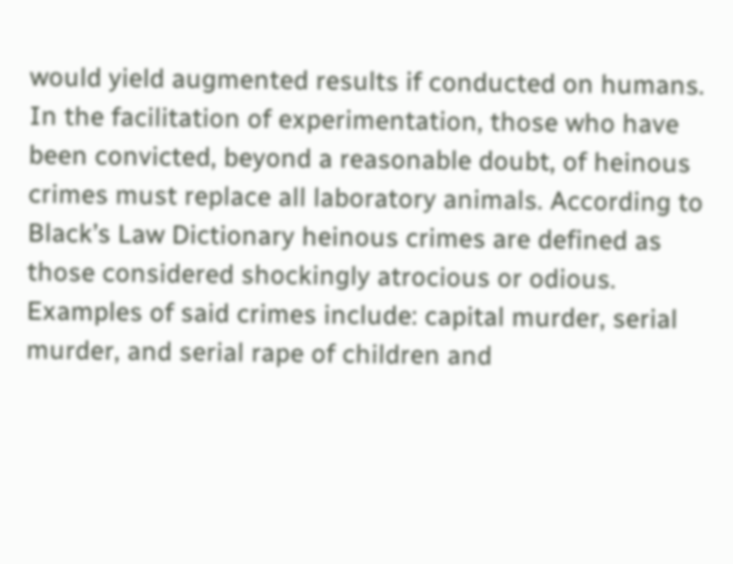would yield augmented results if conducted on humans. In the facilitation of experimentation, those who have been convicted, beyond a reasonable doubt, of heinous crimes must replace all laboratory animals. According to Black’s Law Dictionary heinous crimes are defined as those considered shockingly atrocious or odious. Examples of said crimes include: capital murder, serial murder, and serial rape of children and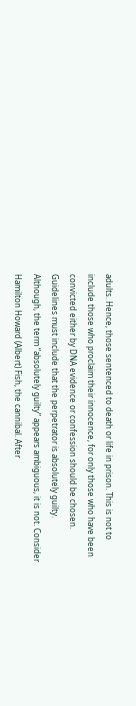adults. Hence, those sentenced to death or life in prison. This is not to include those who proclaim their innocence, for only those who have been convicted either by DNA evidence or confession should be chosen. Guidelines must include that the perpetrator is absolutely guilty.
Although, the term “absolutely guilty” appears ambiguous, it is not. Consider Hamilton Howard (Albert) Fish, the cannibal. After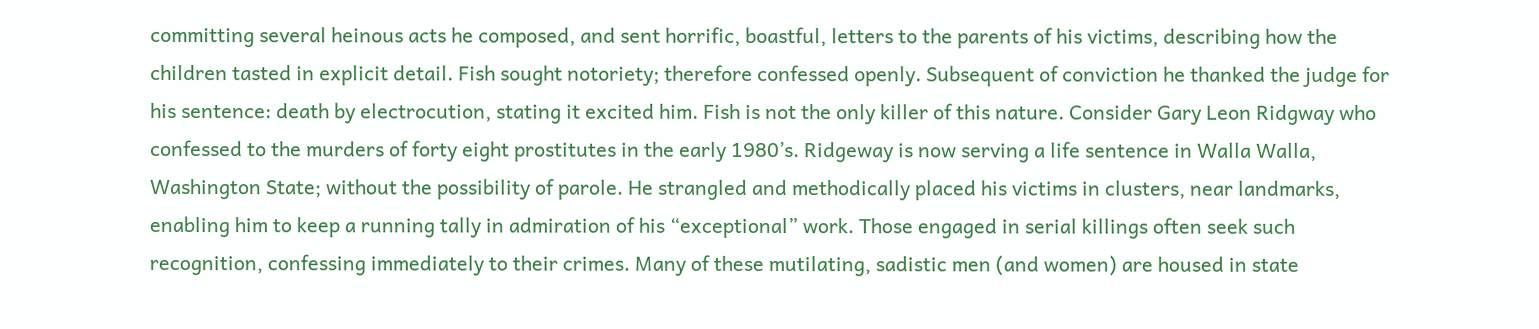committing several heinous acts he composed, and sent horrific, boastful, letters to the parents of his victims, describing how the children tasted in explicit detail. Fish sought notoriety; therefore confessed openly. Subsequent of conviction he thanked the judge for his sentence: death by electrocution, stating it excited him. Fish is not the only killer of this nature. Consider Gary Leon Ridgway who confessed to the murders of forty eight prostitutes in the early 1980’s. Ridgeway is now serving a life sentence in Walla Walla, Washington State; without the possibility of parole. He strangled and methodically placed his victims in clusters, near landmarks, enabling him to keep a running tally in admiration of his “exceptional” work. Those engaged in serial killings often seek such recognition, confessing immediately to their crimes. Many of these mutilating, sadistic men (and women) are housed in state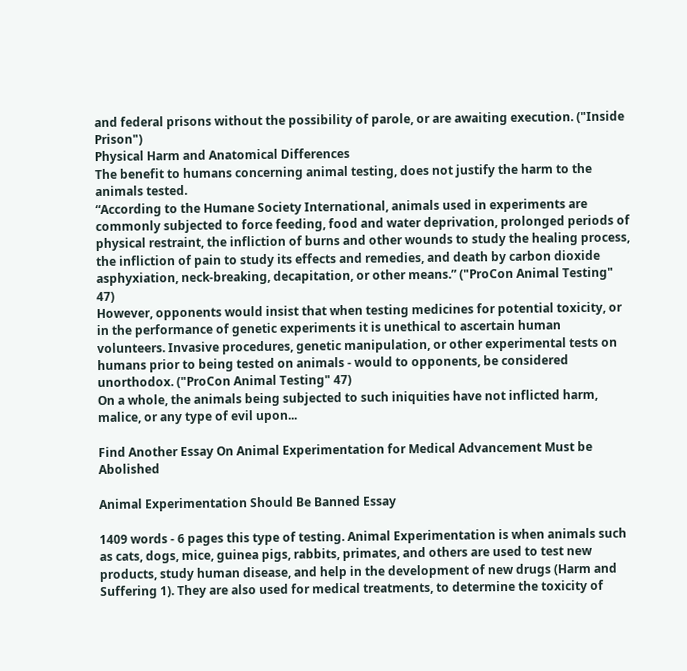and federal prisons without the possibility of parole, or are awaiting execution. ("Inside Prison")
Physical Harm and Anatomical Differences
The benefit to humans concerning animal testing, does not justify the harm to the animals tested.
“According to the Humane Society International, animals used in experiments are commonly subjected to force feeding, food and water deprivation, prolonged periods of physical restraint, the infliction of burns and other wounds to study the healing process, the infliction of pain to study its effects and remedies, and death by carbon dioxide asphyxiation, neck-breaking, decapitation, or other means.” ("ProCon Animal Testing" 47)
However, opponents would insist that when testing medicines for potential toxicity, or in the performance of genetic experiments it is unethical to ascertain human volunteers. Invasive procedures, genetic manipulation, or other experimental tests on humans prior to being tested on animals - would to opponents, be considered unorthodox. ("ProCon Animal Testing" 47)
On a whole, the animals being subjected to such iniquities have not inflicted harm, malice, or any type of evil upon...

Find Another Essay On Animal Experimentation for Medical Advancement Must be Abolished

Animal Experimentation Should Be Banned Essay

1409 words - 6 pages this type of testing. Animal Experimentation is when animals such as cats, dogs, mice, guinea pigs, rabbits, primates, and others are used to test new products, study human disease, and help in the development of new drugs (Harm and Suffering 1). They are also used for medical treatments, to determine the toxicity of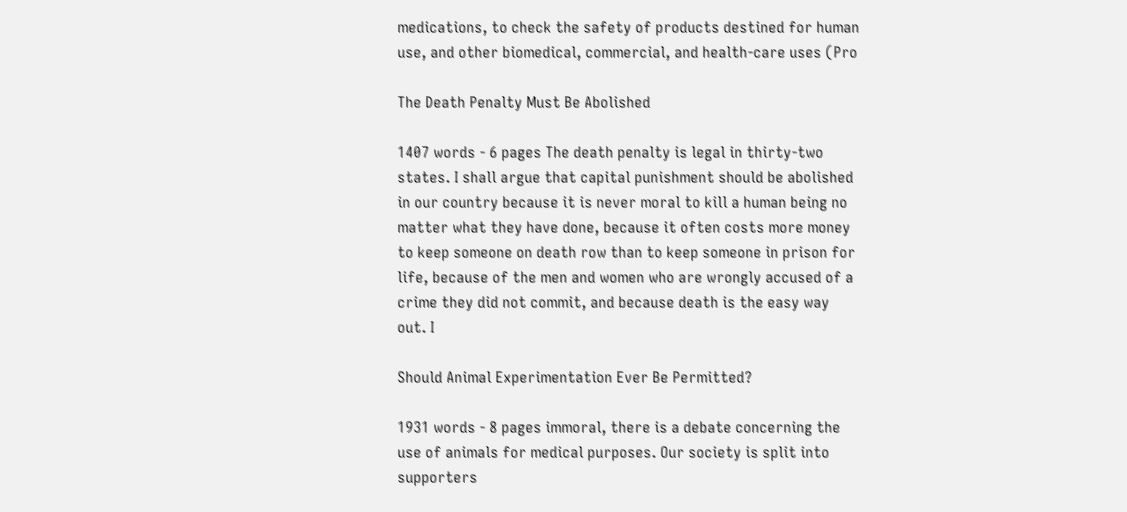medications, to check the safety of products destined for human use, and other biomedical, commercial, and health-care uses (Pro

The Death Penalty Must Be Abolished

1407 words - 6 pages The death penalty is legal in thirty-two states. I shall argue that capital punishment should be abolished in our country because it is never moral to kill a human being no matter what they have done, because it often costs more money to keep someone on death row than to keep someone in prison for life, because of the men and women who are wrongly accused of a crime they did not commit, and because death is the easy way out. I

Should Animal Experimentation Ever Be Permitted?

1931 words - 8 pages immoral, there is a debate concerning the use of animals for medical purposes. Our society is split into supporters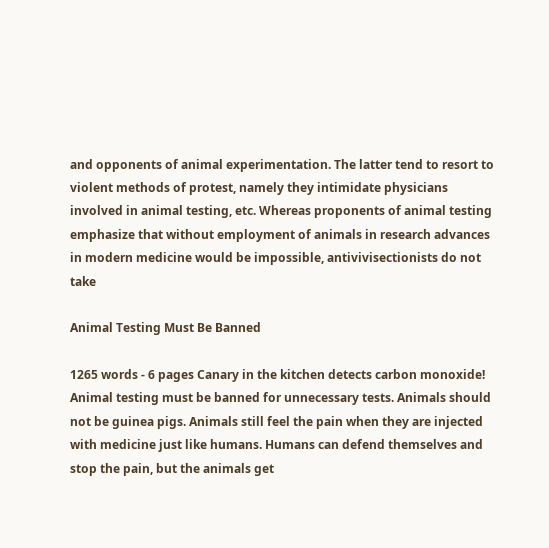and opponents of animal experimentation. The latter tend to resort to violent methods of protest, namely they intimidate physicians involved in animal testing, etc. Whereas proponents of animal testing emphasize that without employment of animals in research advances in modern medicine would be impossible, antivivisectionists do not take

Animal Testing Must Be Banned

1265 words - 6 pages Canary in the kitchen detects carbon monoxide! Animal testing must be banned for unnecessary tests. Animals should not be guinea pigs. Animals still feel the pain when they are injected with medicine just like humans. Humans can defend themselves and stop the pain, but the animals get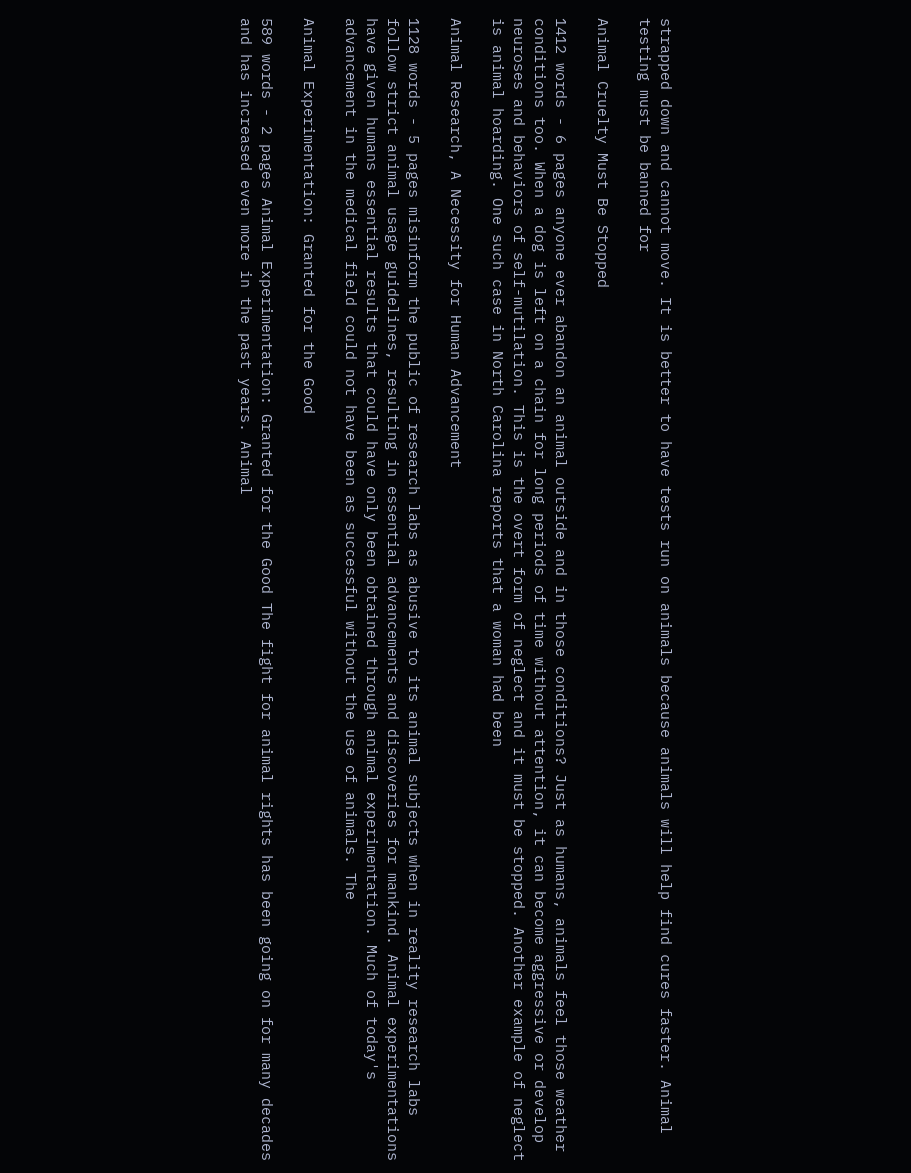strapped down and cannot move. It is better to have tests run on animals because animals will help find cures faster. Animal testing must be banned for

Animal Cruelty Must Be Stopped

1412 words - 6 pages anyone ever abandon an animal outside and in those conditions? Just as humans, animals feel those weather conditions too. When a dog is left on a chain for long periods of time without attention, it can become aggressive or develop neuroses and behaviors of self-mutilation. This is the overt form of neglect and it must be stopped. Another example of neglect is animal hoarding. One such case in North Carolina reports that a woman had been

Animal Research, A Necessity for Human Advancement

1128 words - 5 pages misinform the public of research labs as abusive to its animal subjects when in reality research labs follow strict animal usage guidelines, resulting in essential advancements and discoveries for mankind. Animal experimentations have given humans essential results that could have only been obtained through animal experimentation. Much of today's advancement in the medical field could not have been as successful without the use of animals. The

Animal Experimentation: Granted for the Good

589 words - 2 pages Animal Experimentation: Granted for the Good The fight for animal rights has been going on for many decades and has increased even more in the past years. Animal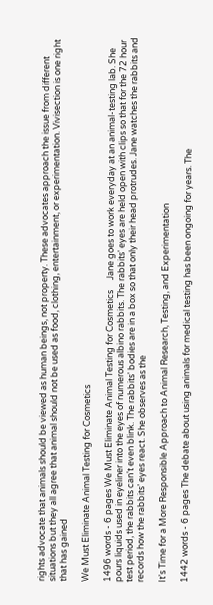rights advocate that animals should be viewed as human beings, not property. These advocates approach the issue from different situations but they all agree that animal should not be used as food, clothing, entertainment, or experimentation. Vivisection is one right that has gained

We Must Eliminate Animal Testing for Cosmetics

1496 words - 6 pages We Must Eliminate Animal Testing for Cosmetics     Jane goes to work everyday at an animal-testing lab. She pours liquids used in eyeliner into the eyes of numerous albino rabbits. The rabbits' eyes are held open with clips so that for the 72 hour test period, the rabbits can't even blink. The rabbits' bodies are in a box so that only their head protrudes. Jane watches the rabbits and records how the rabbits’ eyes react. She observes as the

It's Time for a More Responsible Approach to Animal Research, Testing, and Experimentation

1442 words - 6 pages The debate about using animals for medical testing has been ongoing for years. The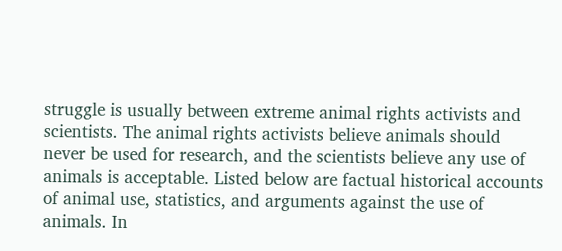struggle is usually between extreme animal rights activists and scientists. The animal rights activists believe animals should never be used for research, and the scientists believe any use of animals is acceptable. Listed below are factual historical accounts of animal use, statistics, and arguments against the use of animals. In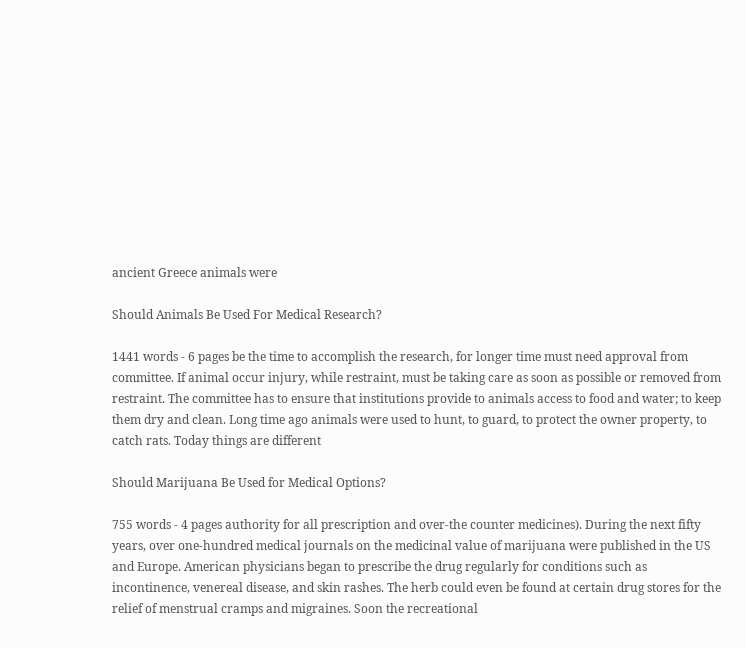ancient Greece animals were

Should Animals Be Used For Medical Research?

1441 words - 6 pages be the time to accomplish the research, for longer time must need approval from committee. If animal occur injury, while restraint, must be taking care as soon as possible or removed from restraint. The committee has to ensure that institutions provide to animals access to food and water; to keep them dry and clean. Long time ago animals were used to hunt, to guard, to protect the owner property, to catch rats. Today things are different

Should Marijuana Be Used for Medical Options?

755 words - 4 pages authority for all prescription and over-the counter medicines). During the next fifty years, over one-hundred medical journals on the medicinal value of marijuana were published in the US and Europe. American physicians began to prescribe the drug regularly for conditions such as incontinence, venereal disease, and skin rashes. The herb could even be found at certain drug stores for the relief of menstrual cramps and migraines. Soon the recreational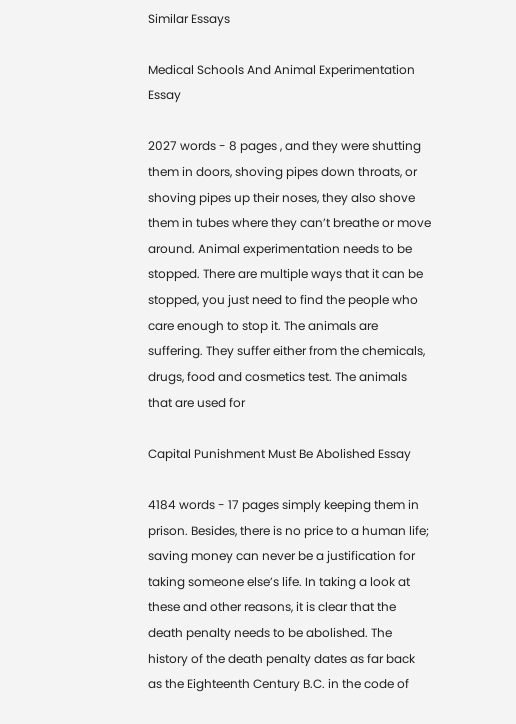Similar Essays

Medical Schools And Animal Experimentation Essay

2027 words - 8 pages , and they were shutting them in doors, shoving pipes down throats, or shoving pipes up their noses, they also shove them in tubes where they can’t breathe or move around. Animal experimentation needs to be stopped. There are multiple ways that it can be stopped, you just need to find the people who care enough to stop it. The animals are suffering. They suffer either from the chemicals, drugs, food and cosmetics test. The animals that are used for

Capital Punishment Must Be Abolished Essay

4184 words - 17 pages simply keeping them in prison. Besides, there is no price to a human life; saving money can never be a justification for taking someone else’s life. In taking a look at these and other reasons, it is clear that the death penalty needs to be abolished. The history of the death penalty dates as far back as the Eighteenth Century B.C. in the code of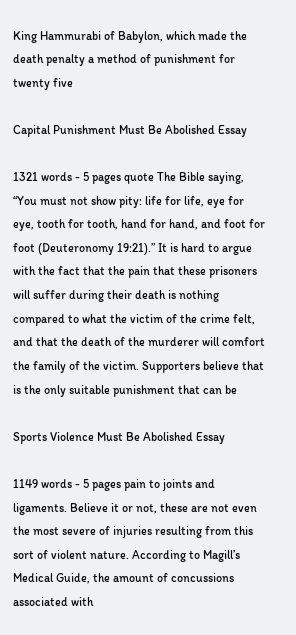King Hammurabi of Babylon, which made the death penalty a method of punishment for twenty five

Capital Punishment Must Be Abolished Essay

1321 words - 5 pages quote The Bible saying, “You must not show pity: life for life, eye for eye, tooth for tooth, hand for hand, and foot for foot (Deuteronomy 19:21).” It is hard to argue with the fact that the pain that these prisoners will suffer during their death is nothing compared to what the victim of the crime felt, and that the death of the murderer will comfort the family of the victim. Supporters believe that is the only suitable punishment that can be

Sports Violence Must Be Abolished Essay

1149 words - 5 pages pain to joints and ligaments. Believe it or not, these are not even the most severe of injuries resulting from this sort of violent nature. According to Magill’s Medical Guide, the amount of concussions associated with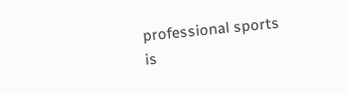professional sports is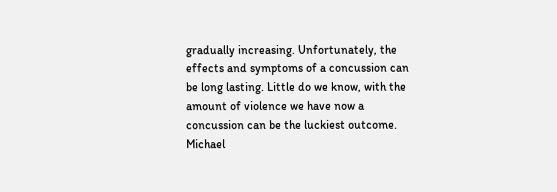gradually increasing. Unfortunately, the effects and symptoms of a concussion can be long lasting. Little do we know, with the amount of violence we have now a concussion can be the luckiest outcome. Michael